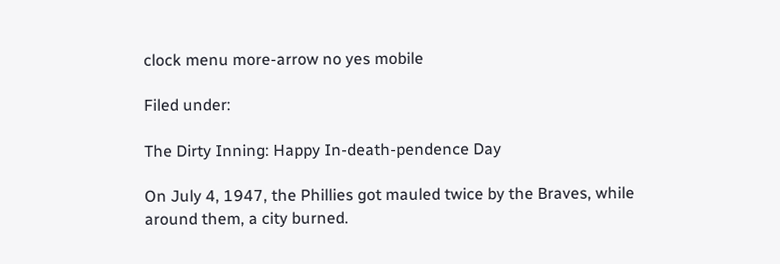clock menu more-arrow no yes mobile

Filed under:

The Dirty Inning: Happy In-death-pendence Day

On July 4, 1947, the Phillies got mauled twice by the Braves, while around them, a city burned.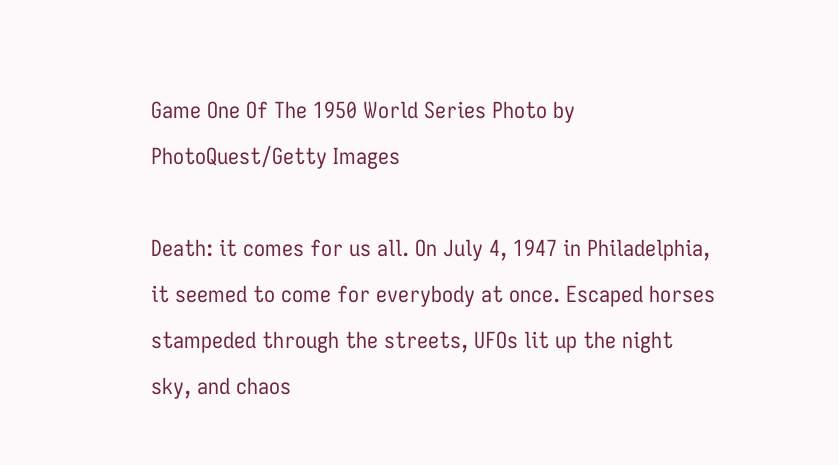Game One Of The 1950 World Series Photo by PhotoQuest/Getty Images

Death: it comes for us all. On July 4, 1947 in Philadelphia, it seemed to come for everybody at once. Escaped horses stampeded through the streets, UFOs lit up the night sky, and chaos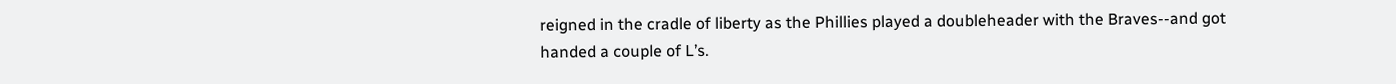reigned in the cradle of liberty as the Phillies played a doubleheader with the Braves--and got handed a couple of L’s.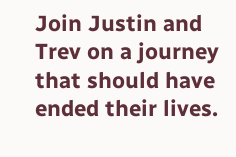Join Justin and Trev on a journey that should have ended their lives.